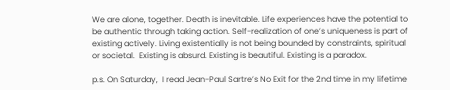We are alone, together. Death is inevitable. Life experiences have the potential to be authentic through taking action. Self-realization of one’s uniqueness is part of existing actively. Living existentially is not being bounded by constraints, spiritual or societal.  Existing is absurd. Existing is beautiful. Existing is a paradox.

p.s. On Saturday,  I read Jean-Paul Sartre’s No Exit for the 2nd time in my lifetime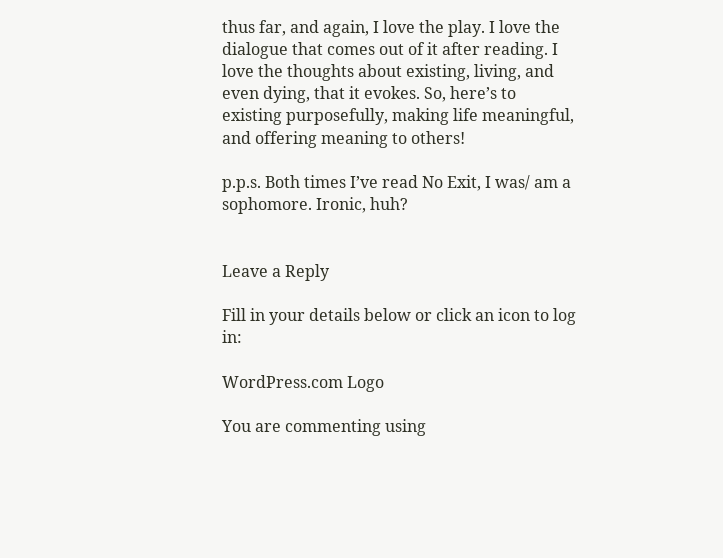thus far, and again, I love the play. I love the dialogue that comes out of it after reading. I love the thoughts about existing, living, and even dying, that it evokes. So, here’s to existing purposefully, making life meaningful, and offering meaning to others!

p.p.s. Both times I’ve read No Exit, I was/ am a sophomore. Ironic, huh?


Leave a Reply

Fill in your details below or click an icon to log in:

WordPress.com Logo

You are commenting using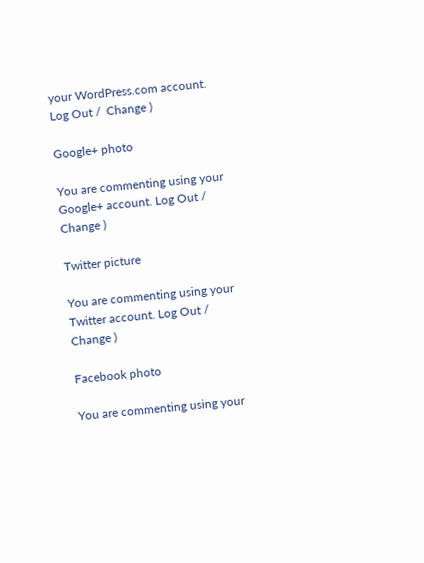your WordPress.com account. Log Out /  Change )

Google+ photo

You are commenting using your Google+ account. Log Out /  Change )

Twitter picture

You are commenting using your Twitter account. Log Out /  Change )

Facebook photo

You are commenting using your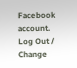Facebook account. Log Out /  Change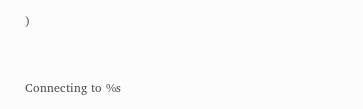)


Connecting to %s